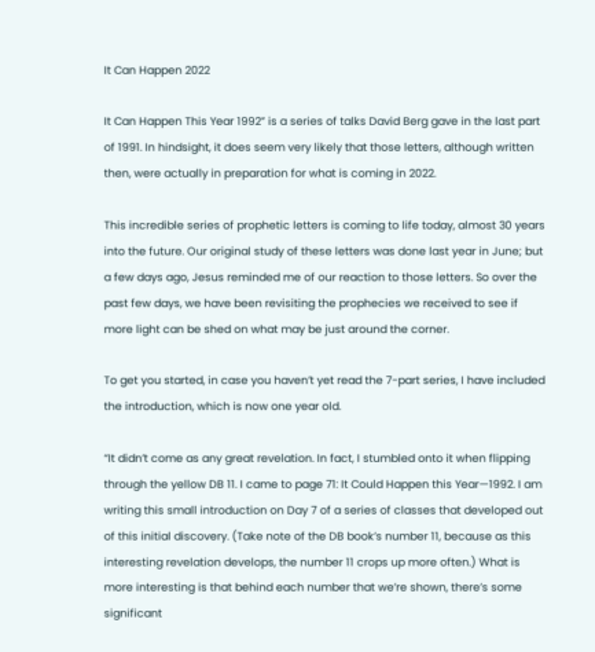It Can Happen 2022

It Can Happen This Year 1992” is a series of talks David Berg gave in the last part of 1991. In hindsight, it does seem very likely that those letters, although written then, were actually in preparation for what is coming in 2022.

This incredible series of prophetic letters is coming to life today, almost 30 years into the future. Our original study of these letters was done last year in June; but a few days ago, Jesus reminded me of our reaction to those letters. So over the past few days, we have been revisiting the prophecies we received to see if more light can be shed on what may be just around the corner.

To get you started, in case you haven’t yet read the 7-part series, I have included the introduction, which is now one year old.

“It didn’t come as any great revelation. In fact, I stumbled onto it when flipping through the yellow DB 11. I came to page 71: It Could Happen this Year—1992. I am writing this small introduction on Day 7 of a series of classes that developed out of this initial discovery. (Take note of the DB book’s number 11, because as this interesting revelation develops, the number 11 crops up more often.) What is more interesting is that behind each number that we’re shown, there’s some significant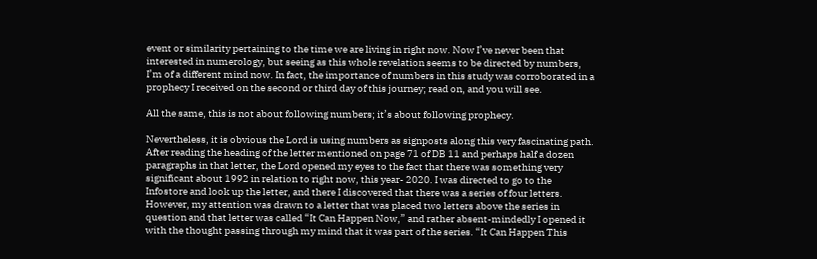event or similarity pertaining to the time we are living in right now. Now I’ve never been that interested in numerology, but seeing as this whole revelation seems to be directed by numbers, I’m of a different mind now. In fact, the importance of numbers in this study was corroborated in a prophecy I received on the second or third day of this journey; read on, and you will see.

All the same, this is not about following numbers; it’s about following prophecy.

Nevertheless, it is obvious the Lord is using numbers as signposts along this very fascinating path. After reading the heading of the letter mentioned on page 71 of DB 11 and perhaps half a dozen paragraphs in that letter, the Lord opened my eyes to the fact that there was something very significant about 1992 in relation to right now, this year- 2020. I was directed to go to the Infostore and look up the letter, and there I discovered that there was a series of four letters. However, my attention was drawn to a letter that was placed two letters above the series in question and that letter was called “It Can Happen Now,” and rather absent-mindedly I opened it with the thought passing through my mind that it was part of the series. “It Can Happen This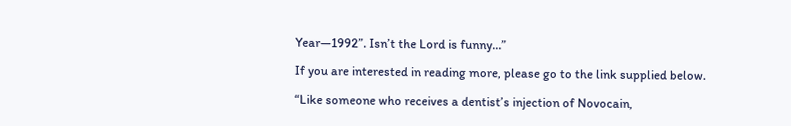Year—1992”. Isn’t the Lord is funny…”

If you are interested in reading more, please go to the link supplied below.

“Like someone who receives a dentist’s injection of Novocain,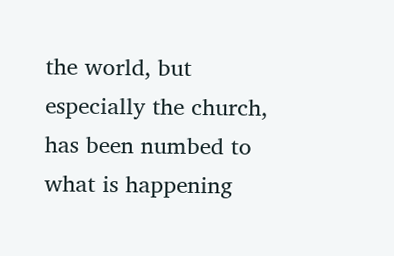the world, but especially the church, has been numbed to what is happening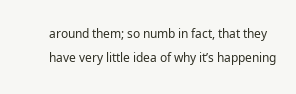around them; so numb in fact, that they have very little idea of why it’s happening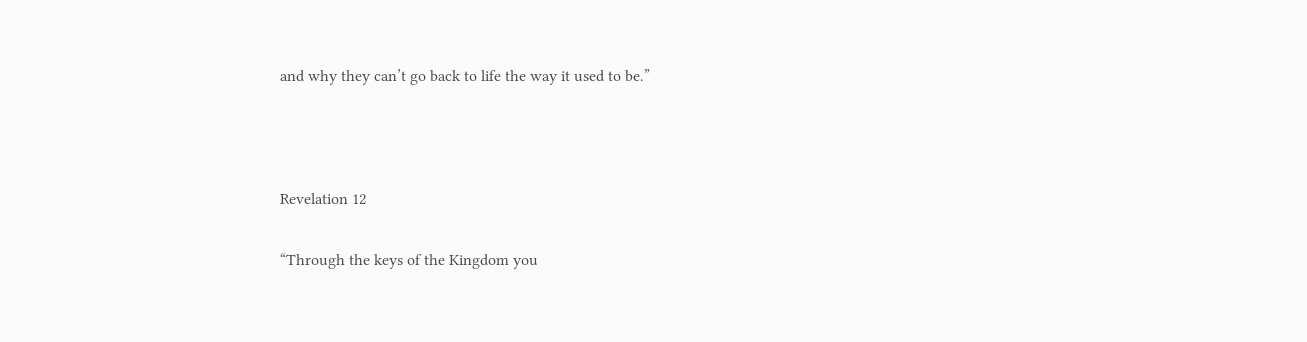and why they can’t go back to life the way it used to be.”



Revelation 12

“Through the keys of the Kingdom you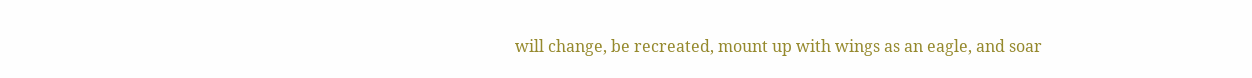will change, be recreated, mount up with wings as an eagle, and soar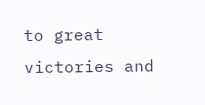to great victories and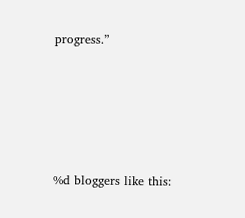progress.”





%d bloggers like this: